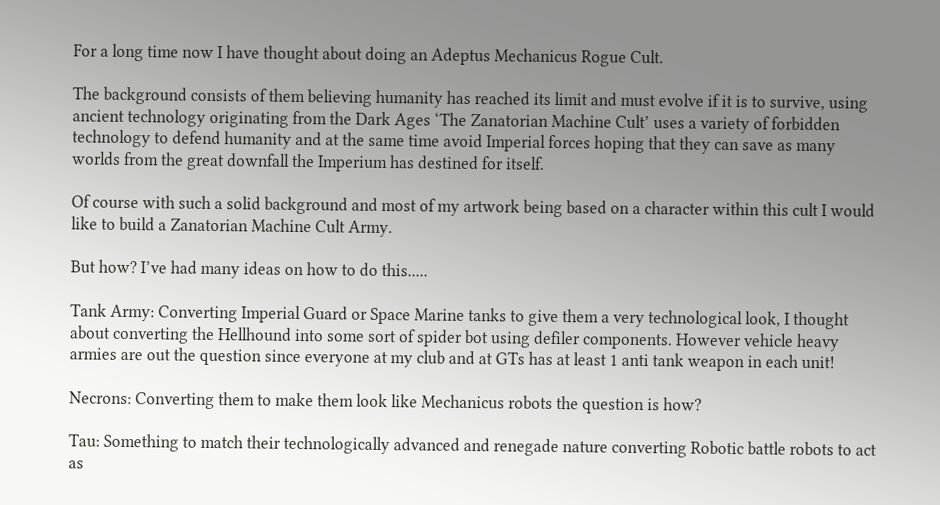For a long time now I have thought about doing an Adeptus Mechanicus Rogue Cult.

The background consists of them believing humanity has reached its limit and must evolve if it is to survive, using ancient technology originating from the Dark Ages ‘The Zanatorian Machine Cult’ uses a variety of forbidden technology to defend humanity and at the same time avoid Imperial forces hoping that they can save as many worlds from the great downfall the Imperium has destined for itself.

Of course with such a solid background and most of my artwork being based on a character within this cult I would like to build a Zanatorian Machine Cult Army.

But how? I’ve had many ideas on how to do this.....

Tank Army: Converting Imperial Guard or Space Marine tanks to give them a very technological look, I thought about converting the Hellhound into some sort of spider bot using defiler components. However vehicle heavy armies are out the question since everyone at my club and at GTs has at least 1 anti tank weapon in each unit!

Necrons: Converting them to make them look like Mechanicus robots the question is how?

Tau: Something to match their technologically advanced and renegade nature converting Robotic battle robots to act as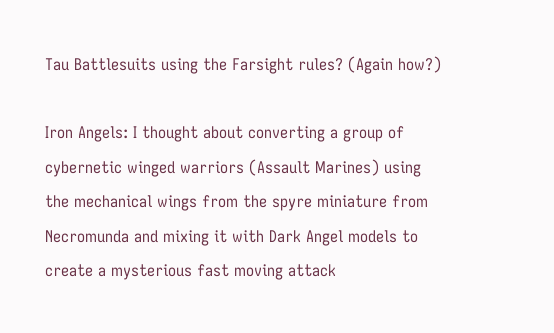Tau Battlesuits using the Farsight rules? (Again how?)

Iron Angels: I thought about converting a group of cybernetic winged warriors (Assault Marines) using the mechanical wings from the spyre miniature from Necromunda and mixing it with Dark Angel models to create a mysterious fast moving attack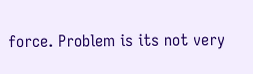force. Problem is its not very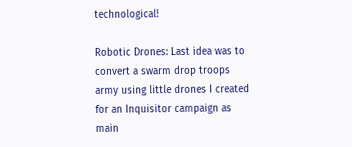technological!

Robotic Drones: Last idea was to convert a swarm drop troops army using little drones I created for an Inquisitor campaign as main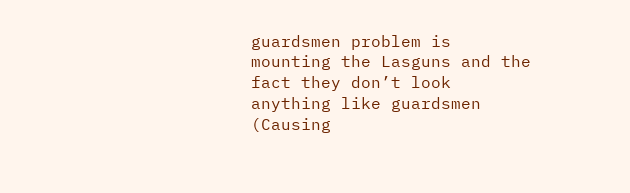guardsmen problem is mounting the Lasguns and the fact they don’t look anything like guardsmen (Causing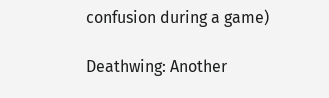confusion during a game)

Deathwing: Another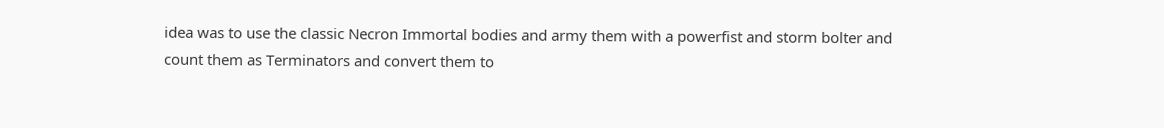idea was to use the classic Necron Immortal bodies and army them with a powerfist and storm bolter and count them as Terminators and convert them to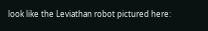look like the Leviathan robot pictured here: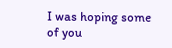I was hoping some of you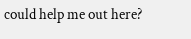could help me out here?